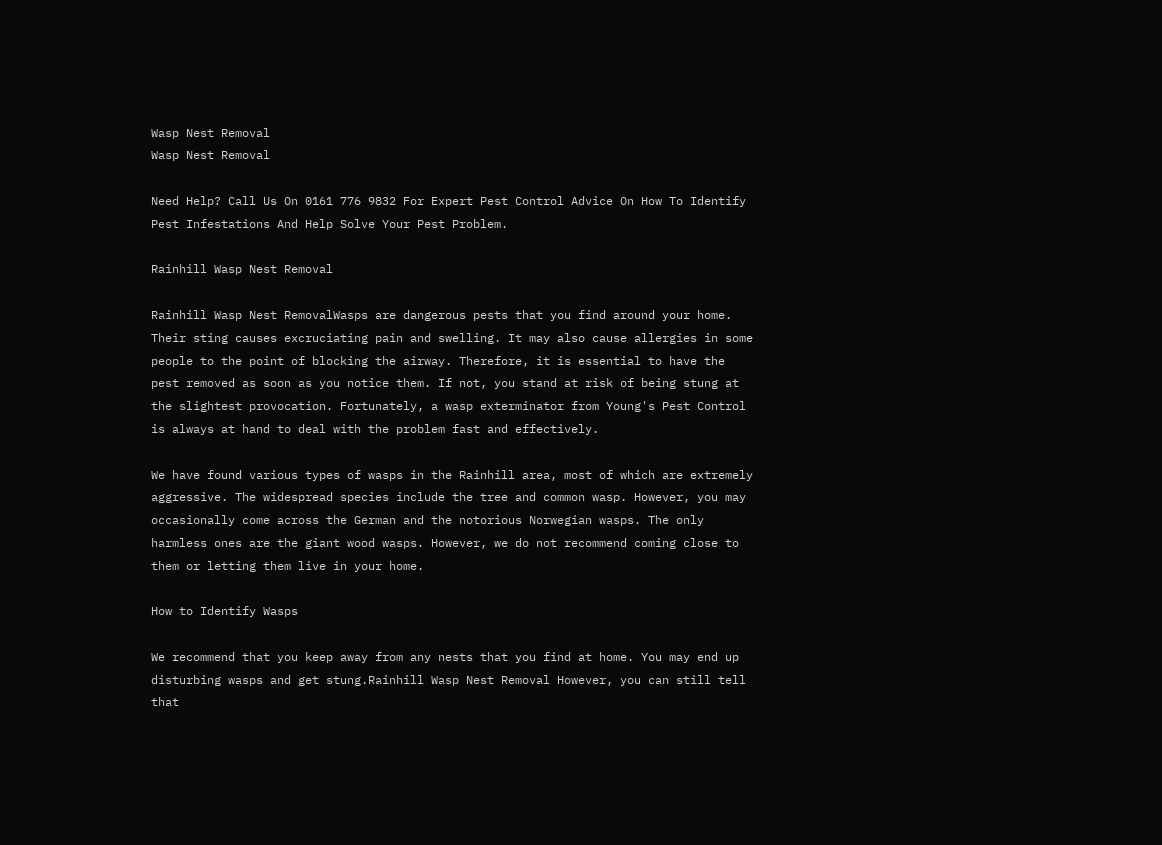Wasp Nest Removal
Wasp Nest Removal

Need Help? Call Us On 0161 776 9832 For Expert Pest Control Advice On How To Identify Pest Infestations And Help Solve Your Pest Problem.

Rainhill Wasp Nest Removal

Rainhill Wasp Nest RemovalWasps are dangerous pests that you find around your home. Their sting causes excruciating pain and swelling. It may also cause allergies in some people to the point of blocking the airway. Therefore, it is essential to have the pest removed as soon as you notice them. If not, you stand at risk of being stung at the slightest provocation. Fortunately, a wasp exterminator from Young's Pest Control is always at hand to deal with the problem fast and effectively.

We have found various types of wasps in the Rainhill area, most of which are extremely aggressive. The widespread species include the tree and common wasp. However, you may occasionally come across the German and the notorious Norwegian wasps. The only harmless ones are the giant wood wasps. However, we do not recommend coming close to them or letting them live in your home.

How to Identify Wasps

We recommend that you keep away from any nests that you find at home. You may end up disturbing wasps and get stung.Rainhill Wasp Nest Removal However, you can still tell that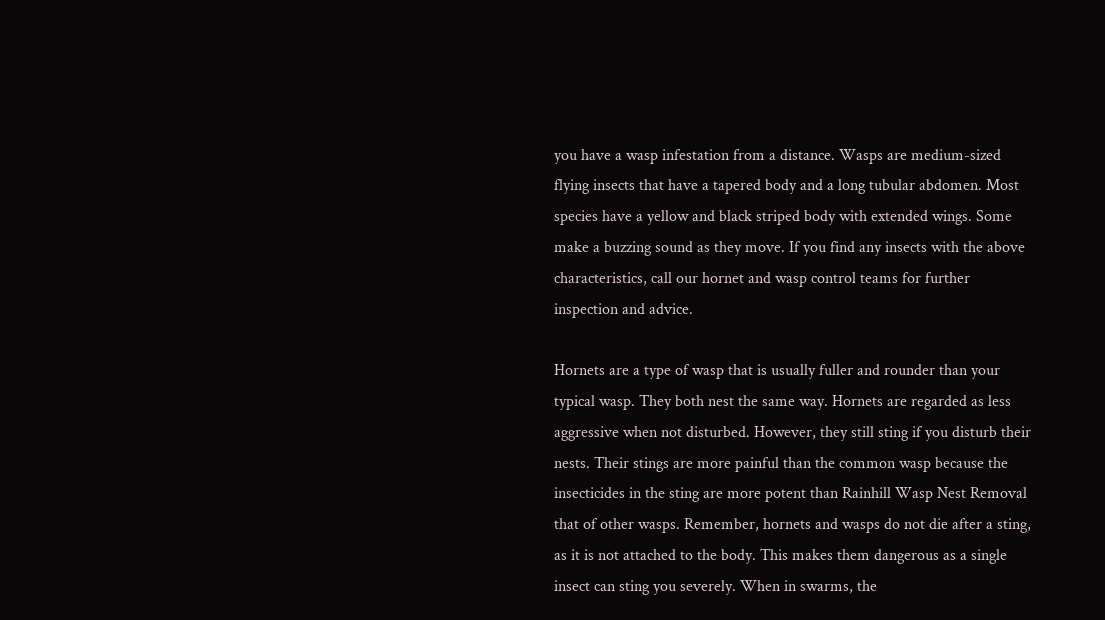you have a wasp infestation from a distance. Wasps are medium-sized flying insects that have a tapered body and a long tubular abdomen. Most species have a yellow and black striped body with extended wings. Some make a buzzing sound as they move. If you find any insects with the above characteristics, call our hornet and wasp control teams for further inspection and advice.

Hornets are a type of wasp that is usually fuller and rounder than your typical wasp. They both nest the same way. Hornets are regarded as less aggressive when not disturbed. However, they still sting if you disturb their nests. Their stings are more painful than the common wasp because the insecticides in the sting are more potent than Rainhill Wasp Nest Removal that of other wasps. Remember, hornets and wasps do not die after a sting, as it is not attached to the body. This makes them dangerous as a single insect can sting you severely. When in swarms, the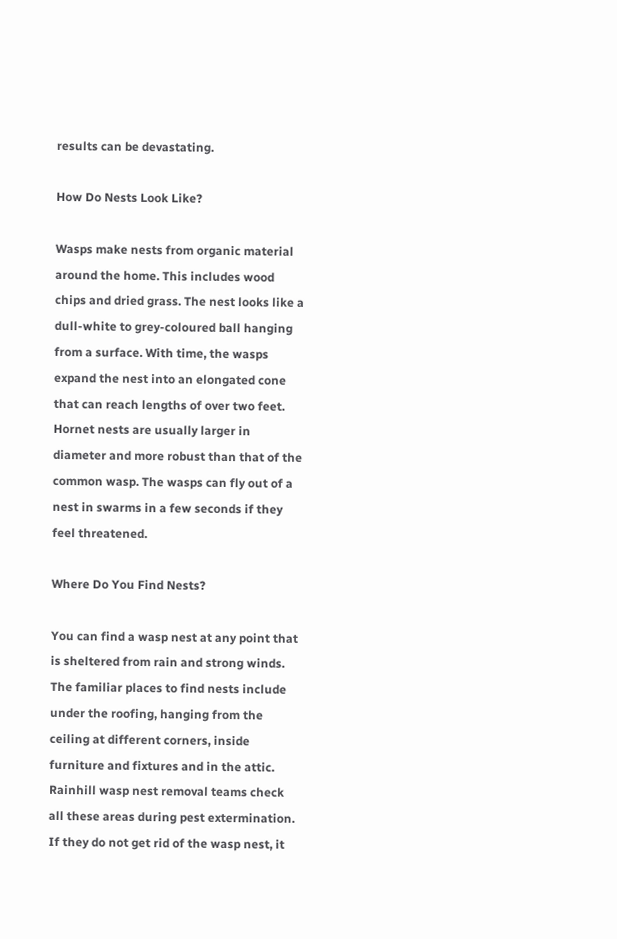results can be devastating.

How Do Nests Look Like?

Wasps make nests from organic material around the home. This includes wood chips and dried grass. The nest looks like a dull-white to grey-coloured ball hanging from a surface. With time, the wasps expand the nest into an elongated cone that can reach lengths of over two feet. Hornet nests are usually larger in diameter and more robust than that of the common wasp. The wasps can fly out of a nest in swarms in a few seconds if they feel threatened.

Where Do You Find Nests?

You can find a wasp nest at any point that is sheltered from rain and strong winds. The familiar places to find nests include under the roofing, hanging from the ceiling at different corners, inside furniture and fixtures and in the attic. Rainhill wasp nest removal teams check all these areas during pest extermination. If they do not get rid of the wasp nest, it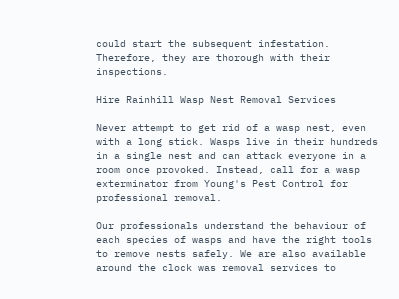could start the subsequent infestation. Therefore, they are thorough with their inspections.

Hire Rainhill Wasp Nest Removal Services

Never attempt to get rid of a wasp nest, even with a long stick. Wasps live in their hundreds in a single nest and can attack everyone in a room once provoked. Instead, call for a wasp exterminator from Young's Pest Control for professional removal.

Our professionals understand the behaviour of each species of wasps and have the right tools to remove nests safely. We are also available around the clock was removal services to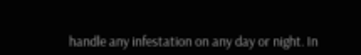handle any infestation on any day or night. In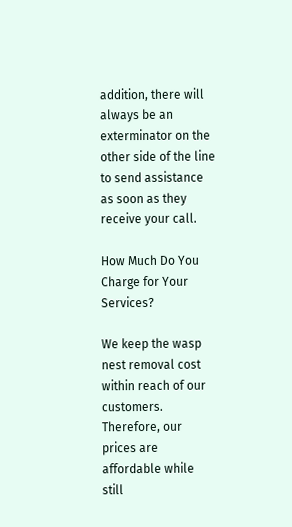addition, there will always be an exterminator on the other side of the line to send assistance as soon as they receive your call.

How Much Do You Charge for Your Services?

We keep the wasp nest removal cost within reach of our customers. Therefore, our prices are affordable while still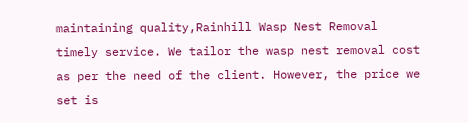maintaining quality,Rainhill Wasp Nest Removal  timely service. We tailor the wasp nest removal cost as per the need of the client. However, the price we set is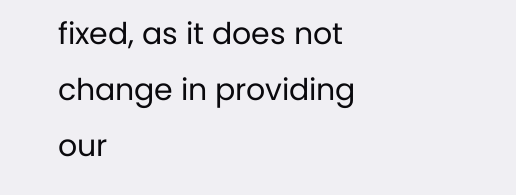fixed, as it does not change in providing our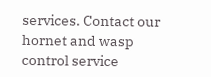services. Contact our hornet and wasp control service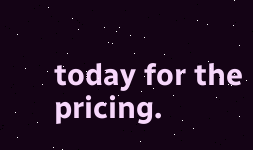today for the pricing.